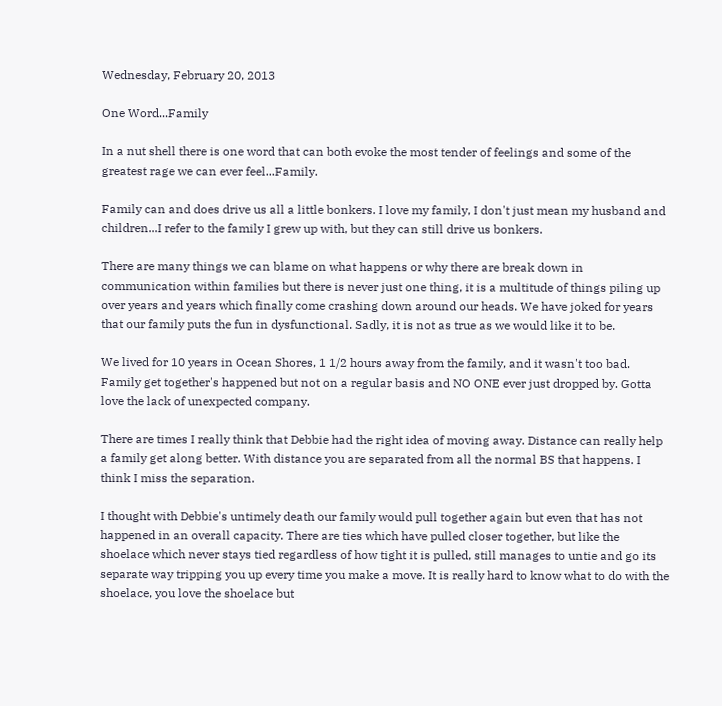Wednesday, February 20, 2013

One Word...Family

In a nut shell there is one word that can both evoke the most tender of feelings and some of the greatest rage we can ever feel...Family.

Family can and does drive us all a little bonkers. I love my family, I don't just mean my husband and children...I refer to the family I grew up with, but they can still drive us bonkers.

There are many things we can blame on what happens or why there are break down in communication within families but there is never just one thing, it is a multitude of things piling up over years and years which finally come crashing down around our heads. We have joked for years that our family puts the fun in dysfunctional. Sadly, it is not as true as we would like it to be.

We lived for 10 years in Ocean Shores, 1 1/2 hours away from the family, and it wasn't too bad. Family get together's happened but not on a regular basis and NO ONE ever just dropped by. Gotta love the lack of unexpected company.

There are times I really think that Debbie had the right idea of moving away. Distance can really help a family get along better. With distance you are separated from all the normal BS that happens. I think I miss the separation.

I thought with Debbie's untimely death our family would pull together again but even that has not happened in an overall capacity. There are ties which have pulled closer together, but like the shoelace which never stays tied regardless of how tight it is pulled, still manages to untie and go its separate way tripping you up every time you make a move. It is really hard to know what to do with the shoelace, you love the shoelace but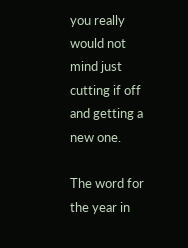you really would not mind just cutting if off and getting a new one.

The word for the year in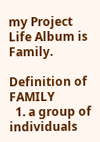my Project Life Album is Family.

Definition of FAMILY
  1. a group of individuals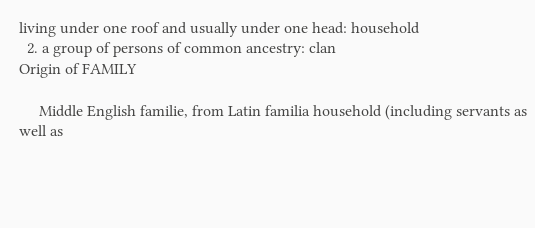living under one roof and usually under one head: household
  2. a group of persons of common ancestry: clan
Origin of FAMILY

     Middle English familie, from Latin familia household (including servants as well as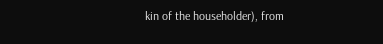kin of the householder), from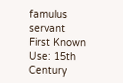famulus servant
First Known Use: 15th Century